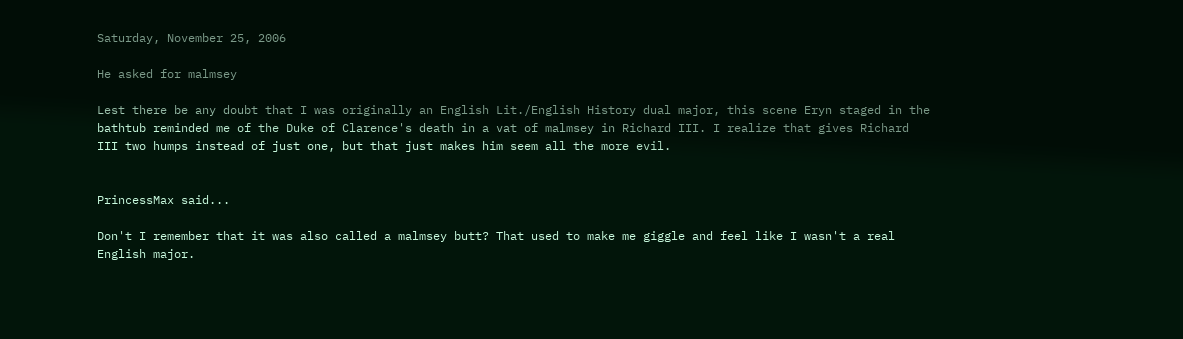Saturday, November 25, 2006

He asked for malmsey

Lest there be any doubt that I was originally an English Lit./English History dual major, this scene Eryn staged in the bathtub reminded me of the Duke of Clarence's death in a vat of malmsey in Richard III. I realize that gives Richard III two humps instead of just one, but that just makes him seem all the more evil.


PrincessMax said...

Don't I remember that it was also called a malmsey butt? That used to make me giggle and feel like I wasn't a real English major.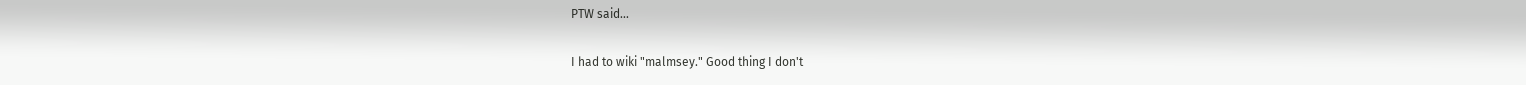PTW said...

I had to wiki "malmsey." Good thing I don't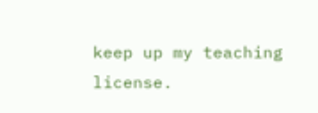keep up my teaching license.